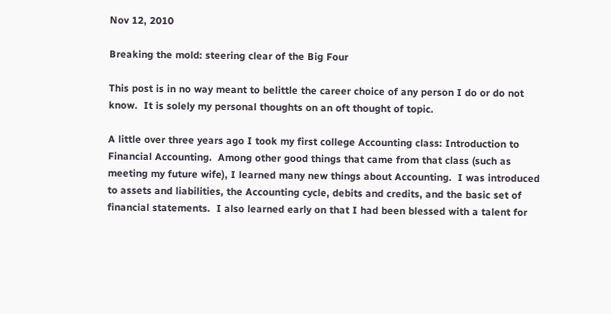Nov 12, 2010

Breaking the mold: steering clear of the Big Four

This post is in no way meant to belittle the career choice of any person I do or do not know.  It is solely my personal thoughts on an oft thought of topic.

A little over three years ago I took my first college Accounting class: Introduction to Financial Accounting.  Among other good things that came from that class (such as meeting my future wife), I learned many new things about Accounting.  I was introduced to assets and liabilities, the Accounting cycle, debits and credits, and the basic set of financial statements.  I also learned early on that I had been blessed with a talent for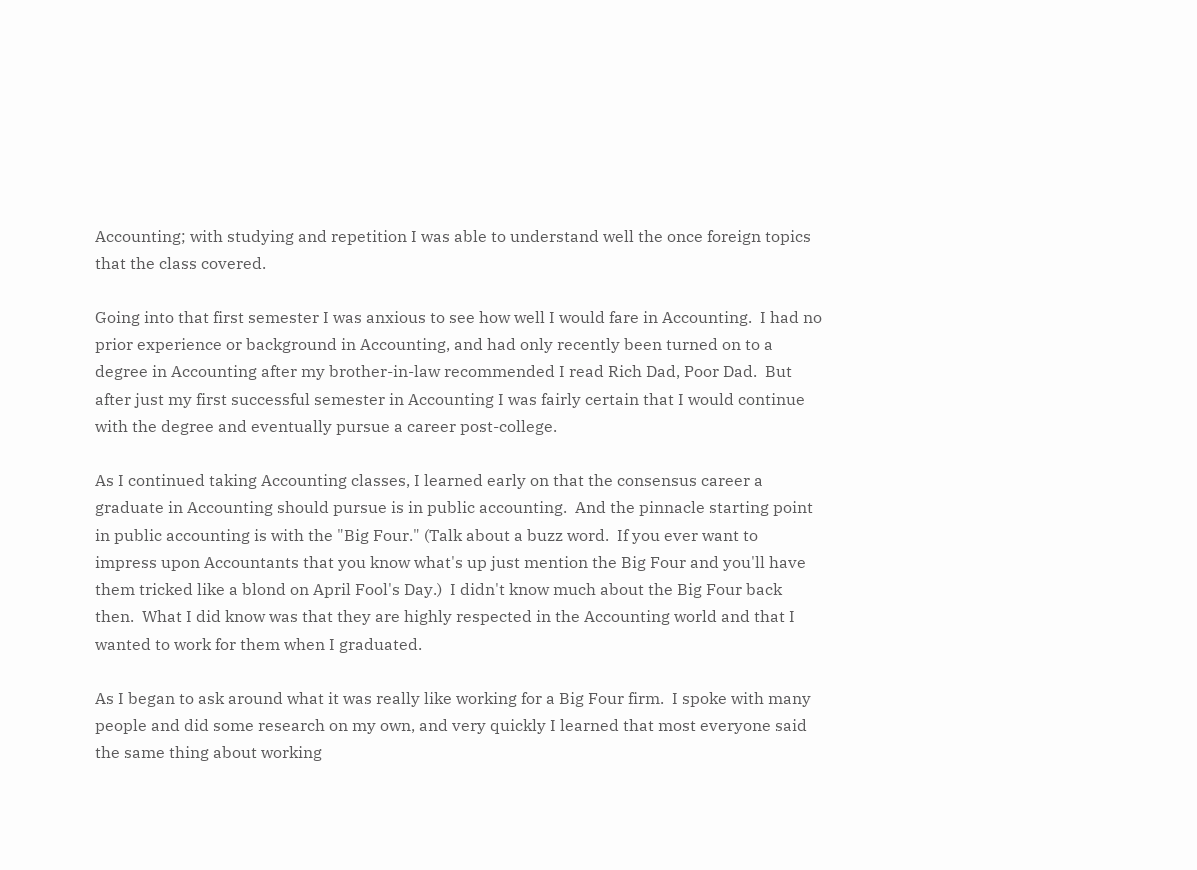Accounting; with studying and repetition I was able to understand well the once foreign topics that the class covered.

Going into that first semester I was anxious to see how well I would fare in Accounting.  I had no prior experience or background in Accounting, and had only recently been turned on to a degree in Accounting after my brother-in-law recommended I read Rich Dad, Poor Dad.  But after just my first successful semester in Accounting I was fairly certain that I would continue with the degree and eventually pursue a career post-college.

As I continued taking Accounting classes, I learned early on that the consensus career a graduate in Accounting should pursue is in public accounting.  And the pinnacle starting point in public accounting is with the "Big Four." (Talk about a buzz word.  If you ever want to impress upon Accountants that you know what's up just mention the Big Four and you'll have them tricked like a blond on April Fool's Day.)  I didn't know much about the Big Four back then.  What I did know was that they are highly respected in the Accounting world and that I wanted to work for them when I graduated.

As I began to ask around what it was really like working for a Big Four firm.  I spoke with many people and did some research on my own, and very quickly I learned that most everyone said the same thing about working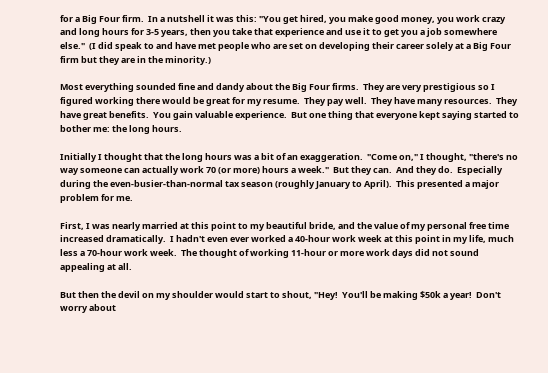for a Big Four firm.  In a nutshell it was this: "You get hired, you make good money, you work crazy and long hours for 3-5 years, then you take that experience and use it to get you a job somewhere else."  (I did speak to and have met people who are set on developing their career solely at a Big Four firm but they are in the minority.)

Most everything sounded fine and dandy about the Big Four firms.  They are very prestigious so I figured working there would be great for my resume.  They pay well.  They have many resources.  They have great benefits.  You gain valuable experience.  But one thing that everyone kept saying started to bother me: the long hours.

Initially I thought that the long hours was a bit of an exaggeration.  "Come on," I thought, "there's no way someone can actually work 70 (or more) hours a week."  But they can.  And they do.  Especially during the even-busier-than-normal tax season (roughly January to April).  This presented a major problem for me.

First, I was nearly married at this point to my beautiful bride, and the value of my personal free time increased dramatically.  I hadn't even ever worked a 40-hour work week at this point in my life, much less a 70-hour work week.  The thought of working 11-hour or more work days did not sound appealing at all.

But then the devil on my shoulder would start to shout, "Hey!  You'll be making $50k a year!  Don't worry about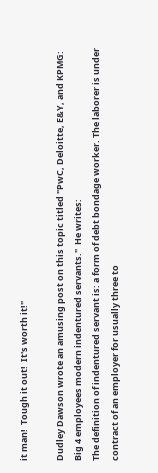it man!  Tough it out!  It's worth it!"

Dudley Dawson wrote an amusing post on this topic titled "PwC, Deloitte, E&Y, and KPMG: Big 4 employees modern indentured servants."  He writes:
The definition of indentured servant is: a form of debt bondage worker. The laborer is under contract of an employer for usually three to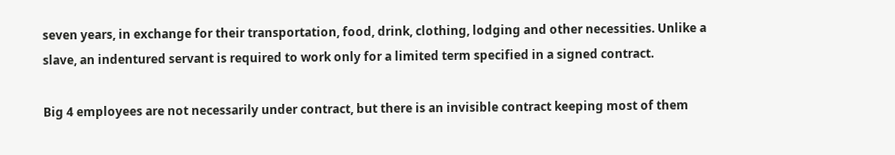seven years, in exchange for their transportation, food, drink, clothing, lodging and other necessities. Unlike a slave, an indentured servant is required to work only for a limited term specified in a signed contract.

Big 4 employees are not necessarily under contract, but there is an invisible contract keeping most of them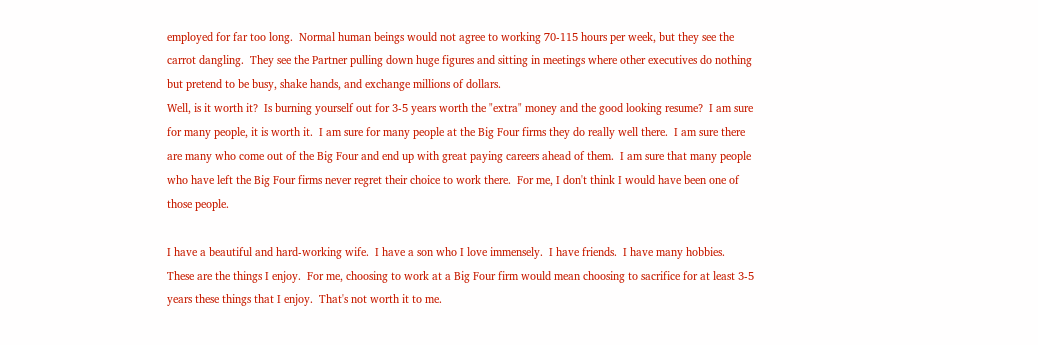employed for far too long.  Normal human beings would not agree to working 70-115 hours per week, but they see the carrot dangling.  They see the Partner pulling down huge figures and sitting in meetings where other executives do nothing but pretend to be busy, shake hands, and exchange millions of dollars.
Well, is it worth it?  Is burning yourself out for 3-5 years worth the "extra" money and the good looking resume?  I am sure for many people, it is worth it.  I am sure for many people at the Big Four firms they do really well there.  I am sure there are many who come out of the Big Four and end up with great paying careers ahead of them.  I am sure that many people who have left the Big Four firms never regret their choice to work there.  For me, I don't think I would have been one of those people.

I have a beautiful and hard-working wife.  I have a son who I love immensely.  I have friends.  I have many hobbies.  These are the things I enjoy.  For me, choosing to work at a Big Four firm would mean choosing to sacrifice for at least 3-5 years these things that I enjoy.  That's not worth it to me.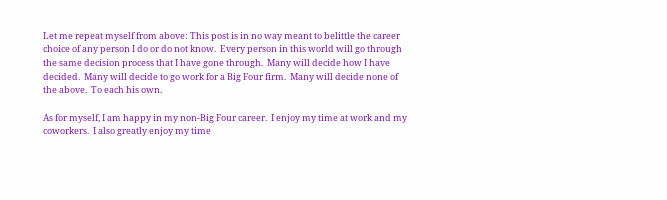Let me repeat myself from above: This post is in no way meant to belittle the career choice of any person I do or do not know.  Every person in this world will go through the same decision process that I have gone through.  Many will decide how I have decided.  Many will decide to go work for a Big Four firm.  Many will decide none of the above.  To each his own.

As for myself, I am happy in my non-Big Four career.  I enjoy my time at work and my coworkers.  I also greatly enjoy my time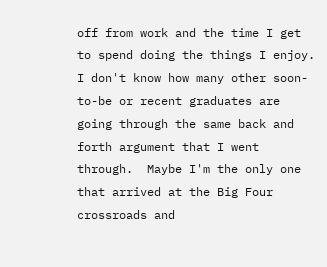off from work and the time I get to spend doing the things I enjoy.   I don't know how many other soon-to-be or recent graduates are going through the same back and forth argument that I went through.  Maybe I'm the only one that arrived at the Big Four crossroads and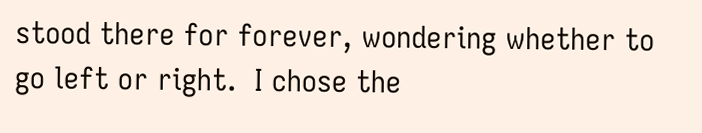stood there for forever, wondering whether to go left or right.  I chose the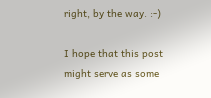right, by the way. :-)

I hope that this post might serve as some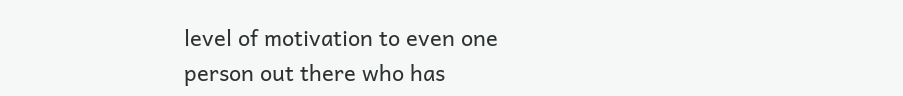level of motivation to even one person out there who has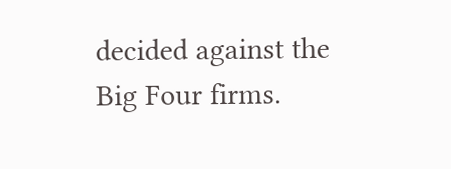decided against the Big Four firms.